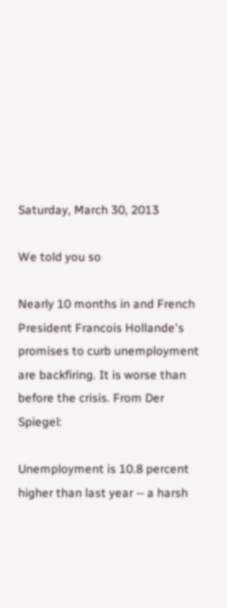Saturday, March 30, 2013

We told you so

Nearly 10 months in and French President Francois Hollande's promises to curb unemployment are backfiring. It is worse than before the crisis. From Der Spiegel:

Unemployment is 10.8 percent higher than last year -- a harsh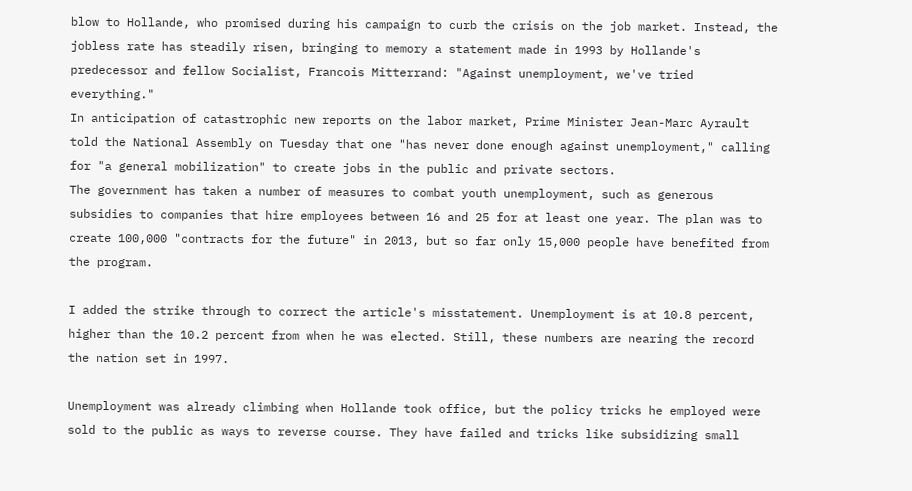blow to Hollande, who promised during his campaign to curb the crisis on the job market. Instead, the jobless rate has steadily risen, bringing to memory a statement made in 1993 by Hollande's predecessor and fellow Socialist, Francois Mitterrand: "Against unemployment, we've tried everything."
In anticipation of catastrophic new reports on the labor market, Prime Minister Jean-Marc Ayrault told the National Assembly on Tuesday that one "has never done enough against unemployment," calling for "a general mobilization" to create jobs in the public and private sectors.
The government has taken a number of measures to combat youth unemployment, such as generous subsidies to companies that hire employees between 16 and 25 for at least one year. The plan was to create 100,000 "contracts for the future" in 2013, but so far only 15,000 people have benefited from the program.

I added the strike through to correct the article's misstatement. Unemployment is at 10.8 percent, higher than the 10.2 percent from when he was elected. Still, these numbers are nearing the record the nation set in 1997.

Unemployment was already climbing when Hollande took office, but the policy tricks he employed were sold to the public as ways to reverse course. They have failed and tricks like subsidizing small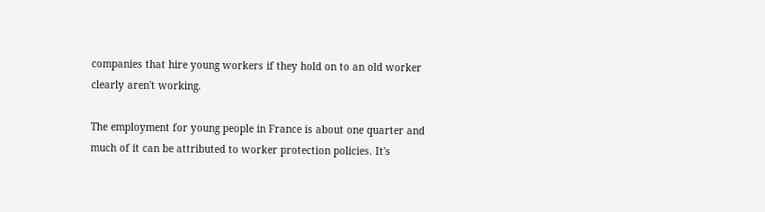companies that hire young workers if they hold on to an old worker clearly aren't working.

The employment for young people in France is about one quarter and much of it can be attributed to worker protection policies. It's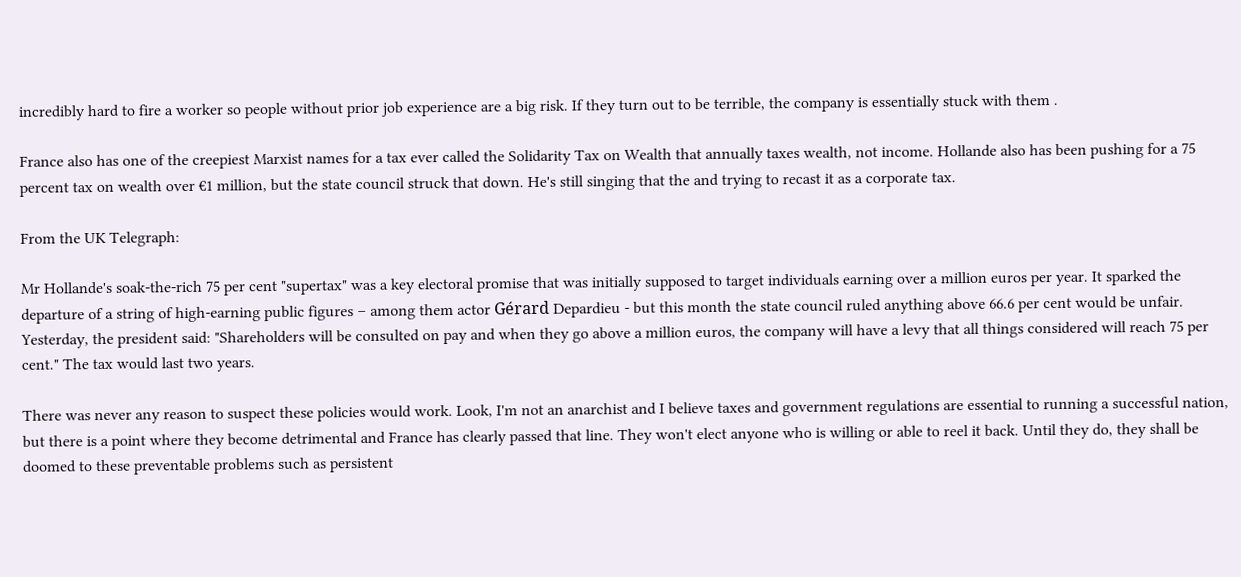incredibly hard to fire a worker so people without prior job experience are a big risk. If they turn out to be terrible, the company is essentially stuck with them .

France also has one of the creepiest Marxist names for a tax ever called the Solidarity Tax on Wealth that annually taxes wealth, not income. Hollande also has been pushing for a 75 percent tax on wealth over €1 million, but the state council struck that down. He's still singing that the and trying to recast it as a corporate tax.

From the UK Telegraph:

Mr Hollande's soak-the-rich 75 per cent "supertax" was a key electoral promise that was initially supposed to target individuals earning over a million euros per year. It sparked the departure of a string of high-earning public figures – among them actor Gérard Depardieu - but this month the state council ruled anything above 66.6 per cent would be unfair. Yesterday, the president said: "Shareholders will be consulted on pay and when they go above a million euros, the company will have a levy that all things considered will reach 75 per cent." The tax would last two years.

There was never any reason to suspect these policies would work. Look, I'm not an anarchist and I believe taxes and government regulations are essential to running a successful nation, but there is a point where they become detrimental and France has clearly passed that line. They won't elect anyone who is willing or able to reel it back. Until they do, they shall be doomed to these preventable problems such as persistent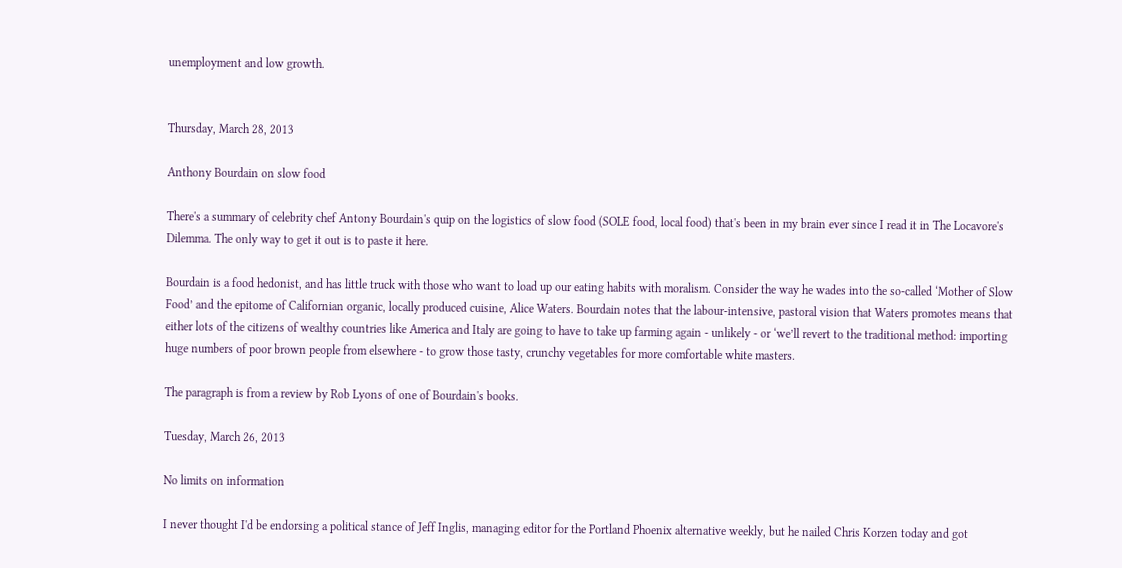unemployment and low growth.


Thursday, March 28, 2013

Anthony Bourdain on slow food

There's a summary of celebrity chef Antony Bourdain's quip on the logistics of slow food (SOLE food, local food) that's been in my brain ever since I read it in The Locavore's Dilemma. The only way to get it out is to paste it here.

Bourdain is a food hedonist, and has little truck with those who want to load up our eating habits with moralism. Consider the way he wades into the so-called ‘Mother of Slow Food’ and the epitome of Californian organic, locally produced cuisine, Alice Waters. Bourdain notes that the labour-intensive, pastoral vision that Waters promotes means that either lots of the citizens of wealthy countries like America and Italy are going to have to take up farming again - unlikely - or ‘we’ll revert to the traditional method: importing huge numbers of poor brown people from elsewhere - to grow those tasty, crunchy vegetables for more comfortable white masters.

The paragraph is from a review by Rob Lyons of one of Bourdain's books.

Tuesday, March 26, 2013

No limits on information

I never thought I'd be endorsing a political stance of Jeff Inglis, managing editor for the Portland Phoenix alternative weekly, but he nailed Chris Korzen today and got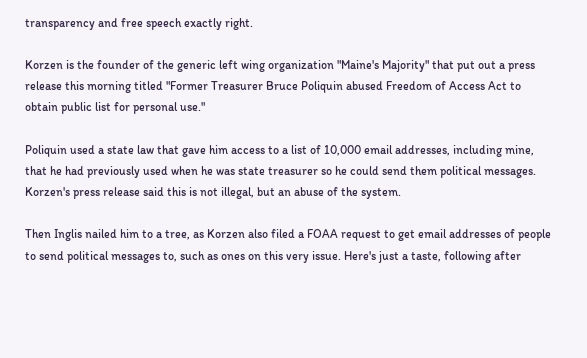transparency and free speech exactly right.

Korzen is the founder of the generic left wing organization "Maine's Majority" that put out a press release this morning titled "Former Treasurer Bruce Poliquin abused Freedom of Access Act to obtain public list for personal use."

Poliquin used a state law that gave him access to a list of 10,000 email addresses, including mine, that he had previously used when he was state treasurer so he could send them political messages. Korzen's press release said this is not illegal, but an abuse of the system.

Then Inglis nailed him to a tree, as Korzen also filed a FOAA request to get email addresses of people to send political messages to, such as ones on this very issue. Here's just a taste, following after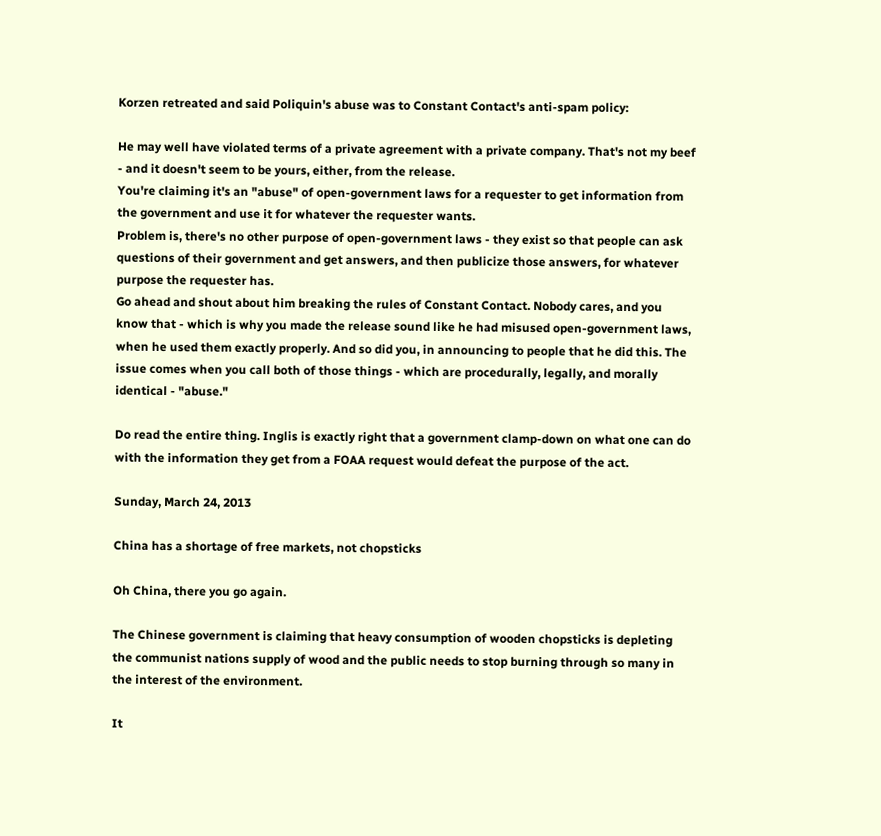Korzen retreated and said Poliquin's abuse was to Constant Contact's anti-spam policy:

He may well have violated terms of a private agreement with a private company. That's not my beef - and it doesn't seem to be yours, either, from the release.
You're claiming it's an "abuse" of open-government laws for a requester to get information from the government and use it for whatever the requester wants.
Problem is, there's no other purpose of open-government laws - they exist so that people can ask questions of their government and get answers, and then publicize those answers, for whatever purpose the requester has.
Go ahead and shout about him breaking the rules of Constant Contact. Nobody cares, and you know that - which is why you made the release sound like he had misused open-government laws, when he used them exactly properly. And so did you, in announcing to people that he did this. The issue comes when you call both of those things - which are procedurally, legally, and morally identical - "abuse."

Do read the entire thing. Inglis is exactly right that a government clamp-down on what one can do with the information they get from a FOAA request would defeat the purpose of the act.

Sunday, March 24, 2013

China has a shortage of free markets, not chopsticks

Oh China, there you go again.

The Chinese government is claiming that heavy consumption of wooden chopsticks is depleting the communist nations supply of wood and the public needs to stop burning through so many in the interest of the environment.

It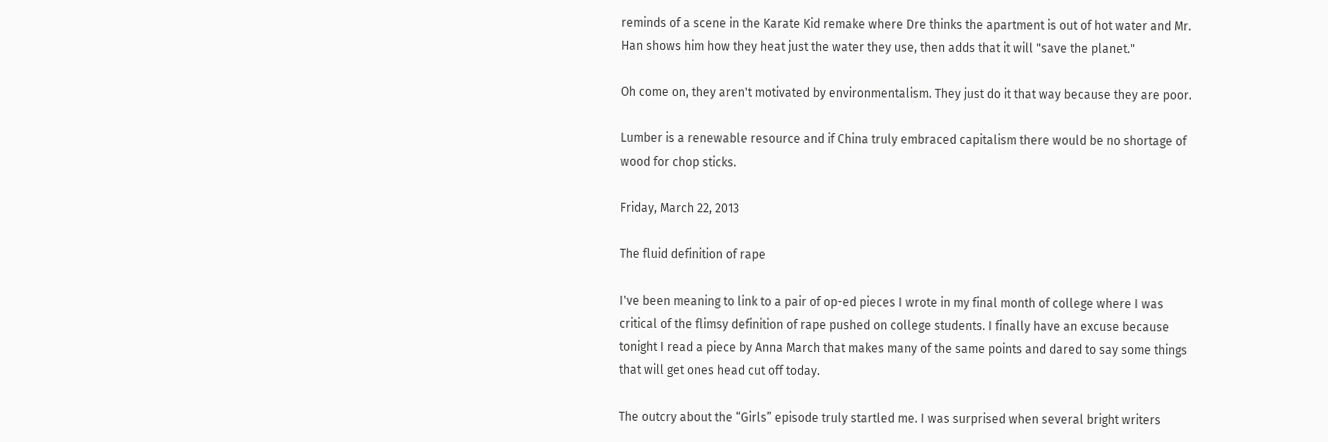reminds of a scene in the Karate Kid remake where Dre thinks the apartment is out of hot water and Mr. Han shows him how they heat just the water they use, then adds that it will "save the planet."

Oh come on, they aren't motivated by environmentalism. They just do it that way because they are poor.

Lumber is a renewable resource and if China truly embraced capitalism there would be no shortage of wood for chop sticks.

Friday, March 22, 2013

The fluid definition of rape

I've been meaning to link to a pair of op-ed pieces I wrote in my final month of college where I was critical of the flimsy definition of rape pushed on college students. I finally have an excuse because tonight I read a piece by Anna March that makes many of the same points and dared to say some things that will get ones head cut off today.

The outcry about the “Girls” episode truly startled me. I was surprised when several bright writers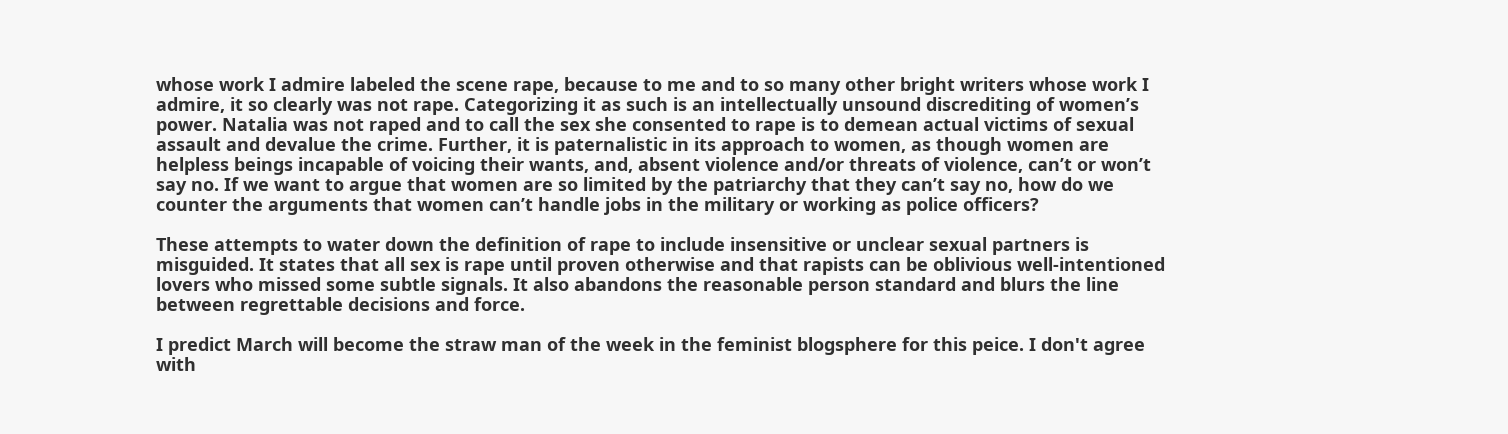whose work I admire labeled the scene rape, because to me and to so many other bright writers whose work I admire, it so clearly was not rape. Categorizing it as such is an intellectually unsound discrediting of women’s power. Natalia was not raped and to call the sex she consented to rape is to demean actual victims of sexual assault and devalue the crime. Further, it is paternalistic in its approach to women, as though women are helpless beings incapable of voicing their wants, and, absent violence and/or threats of violence, can’t or won’t say no. If we want to argue that women are so limited by the patriarchy that they can’t say no, how do we counter the arguments that women can’t handle jobs in the military or working as police officers?

These attempts to water down the definition of rape to include insensitive or unclear sexual partners is misguided. It states that all sex is rape until proven otherwise and that rapists can be oblivious well-intentioned lovers who missed some subtle signals. It also abandons the reasonable person standard and blurs the line between regrettable decisions and force.

I predict March will become the straw man of the week in the feminist blogsphere for this peice. I don't agree with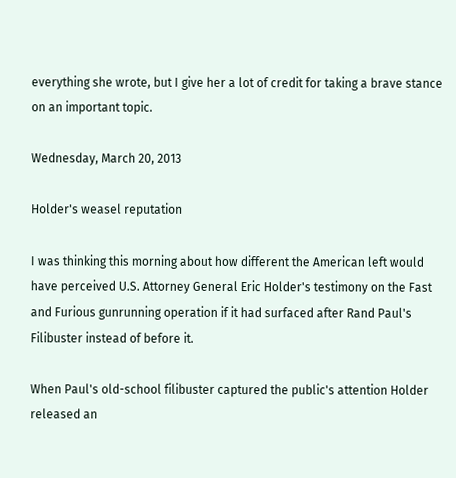everything she wrote, but I give her a lot of credit for taking a brave stance on an important topic.

Wednesday, March 20, 2013

Holder's weasel reputation

I was thinking this morning about how different the American left would have perceived U.S. Attorney General Eric Holder's testimony on the Fast and Furious gunrunning operation if it had surfaced after Rand Paul's Filibuster instead of before it.

When Paul's old-school filibuster captured the public's attention Holder released an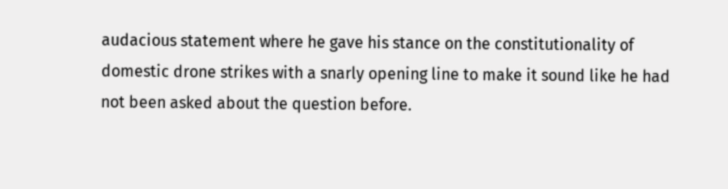audacious statement where he gave his stance on the constitutionality of domestic drone strikes with a snarly opening line to make it sound like he had not been asked about the question before.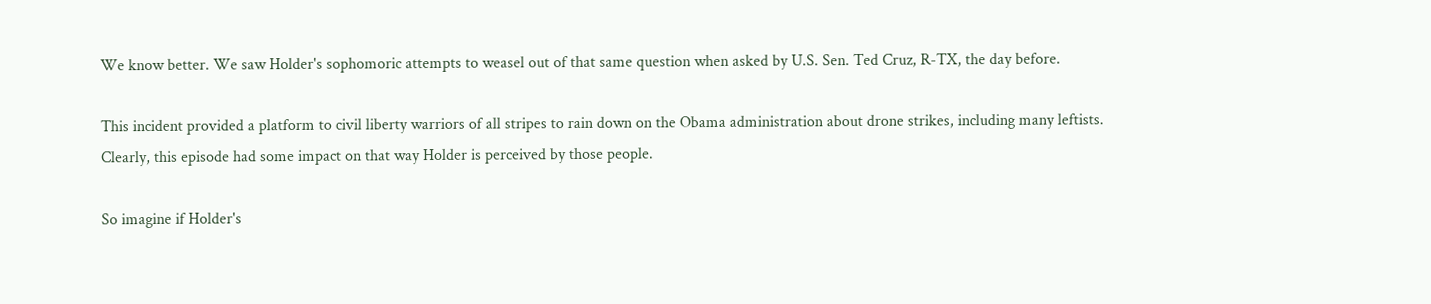We know better. We saw Holder's sophomoric attempts to weasel out of that same question when asked by U.S. Sen. Ted Cruz, R-TX, the day before.

This incident provided a platform to civil liberty warriors of all stripes to rain down on the Obama administration about drone strikes, including many leftists. Clearly, this episode had some impact on that way Holder is perceived by those people.

So imagine if Holder's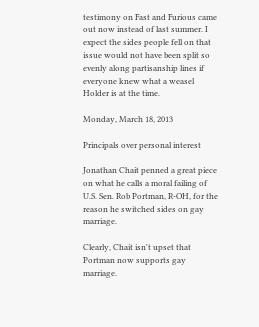testimony on Fast and Furious came out now instead of last summer. I expect the sides people fell on that issue would not have been split so evenly along partisanship lines if everyone knew what a weasel Holder is at the time.

Monday, March 18, 2013

Principals over personal interest

Jonathan Chait penned a great piece on what he calls a moral failing of U.S. Sen. Rob Portman, R-OH, for the reason he switched sides on gay marriage.

Clearly, Chait isn't upset that Portman now supports gay marriage.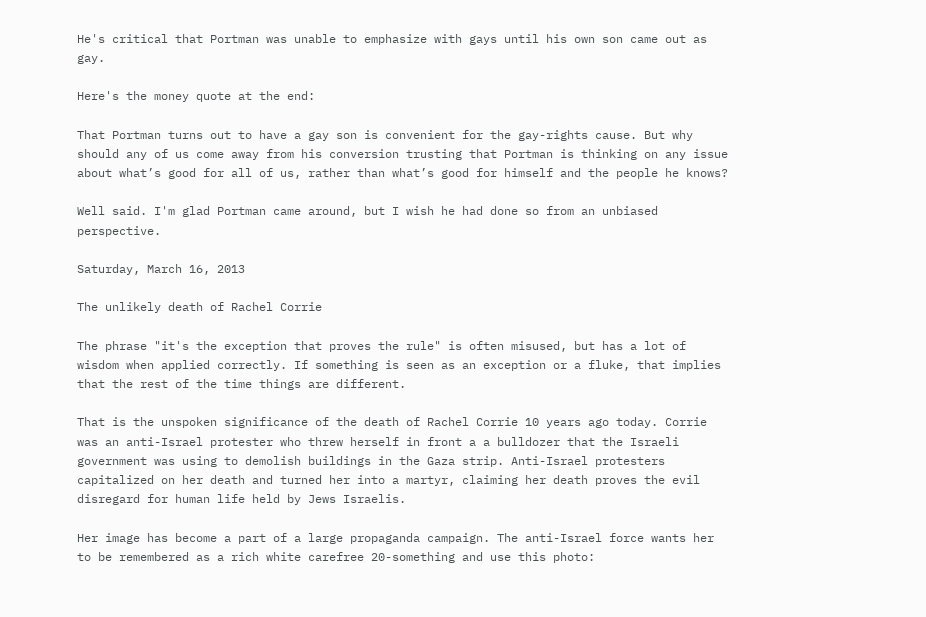He's critical that Portman was unable to emphasize with gays until his own son came out as gay.

Here's the money quote at the end:

That Portman turns out to have a gay son is convenient for the gay-rights cause. But why should any of us come away from his conversion trusting that Portman is thinking on any issue about what’s good for all of us, rather than what’s good for himself and the people he knows?

Well said. I'm glad Portman came around, but I wish he had done so from an unbiased perspective.

Saturday, March 16, 2013

The unlikely death of Rachel Corrie

The phrase "it's the exception that proves the rule" is often misused, but has a lot of wisdom when applied correctly. If something is seen as an exception or a fluke, that implies that the rest of the time things are different.

That is the unspoken significance of the death of Rachel Corrie 10 years ago today. Corrie was an anti-Israel protester who threw herself in front a a bulldozer that the Israeli government was using to demolish buildings in the Gaza strip. Anti-Israel protesters capitalized on her death and turned her into a martyr, claiming her death proves the evil disregard for human life held by Jews Israelis.

Her image has become a part of a large propaganda campaign. The anti-Israel force wants her to be remembered as a rich white carefree 20-something and use this photo: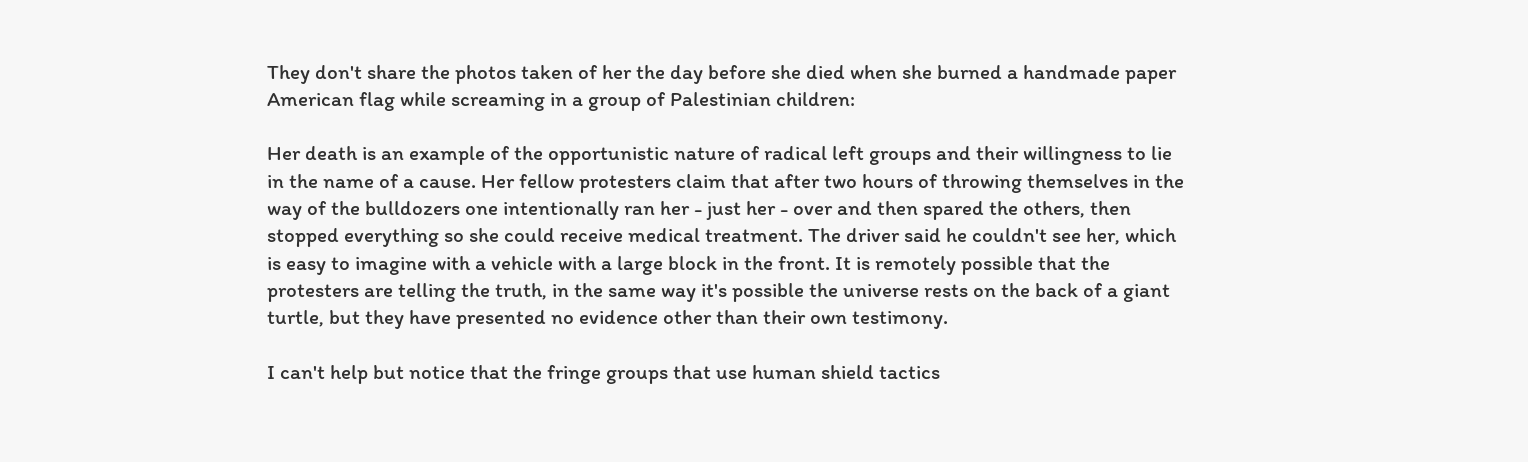They don't share the photos taken of her the day before she died when she burned a handmade paper American flag while screaming in a group of Palestinian children:

Her death is an example of the opportunistic nature of radical left groups and their willingness to lie in the name of a cause. Her fellow protesters claim that after two hours of throwing themselves in the way of the bulldozers one intentionally ran her - just her - over and then spared the others, then stopped everything so she could receive medical treatment. The driver said he couldn't see her, which is easy to imagine with a vehicle with a large block in the front. It is remotely possible that the protesters are telling the truth, in the same way it's possible the universe rests on the back of a giant turtle, but they have presented no evidence other than their own testimony.

I can't help but notice that the fringe groups that use human shield tactics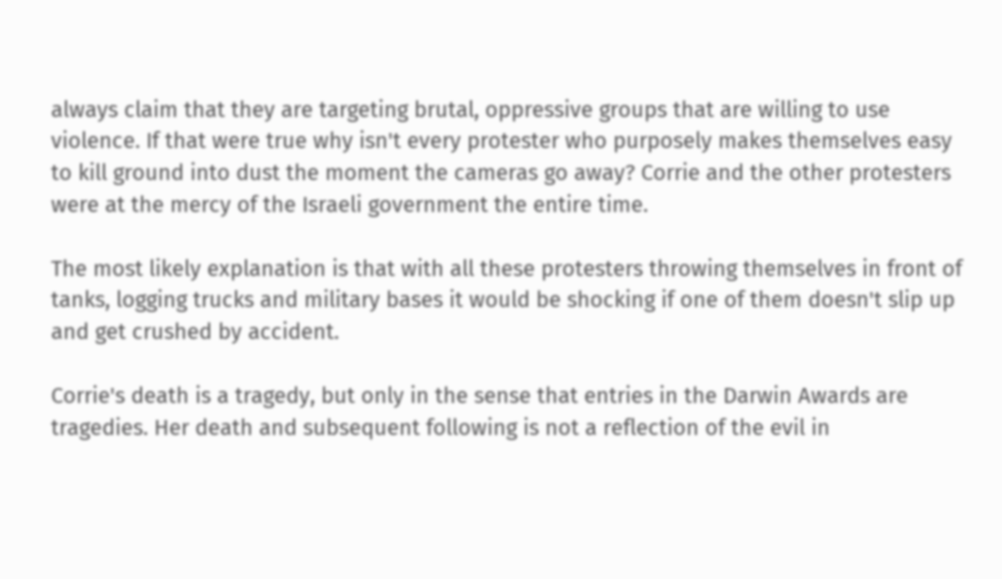always claim that they are targeting brutal, oppressive groups that are willing to use violence. If that were true why isn't every protester who purposely makes themselves easy to kill ground into dust the moment the cameras go away? Corrie and the other protesters were at the mercy of the Israeli government the entire time.

The most likely explanation is that with all these protesters throwing themselves in front of tanks, logging trucks and military bases it would be shocking if one of them doesn't slip up and get crushed by accident.

Corrie's death is a tragedy, but only in the sense that entries in the Darwin Awards are tragedies. Her death and subsequent following is not a reflection of the evil in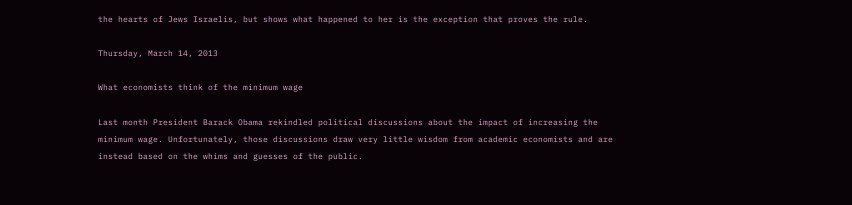the hearts of Jews Israelis, but shows what happened to her is the exception that proves the rule.

Thursday, March 14, 2013

What economists think of the minimum wage

Last month President Barack Obama rekindled political discussions about the impact of increasing the minimum wage. Unfortunately, those discussions draw very little wisdom from academic economists and are instead based on the whims and guesses of the public.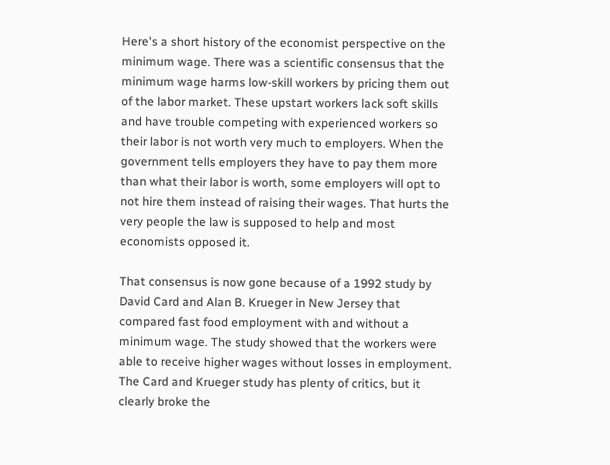Here's a short history of the economist perspective on the minimum wage. There was a scientific consensus that the minimum wage harms low-skill workers by pricing them out of the labor market. These upstart workers lack soft skills and have trouble competing with experienced workers so their labor is not worth very much to employers. When the government tells employers they have to pay them more than what their labor is worth, some employers will opt to not hire them instead of raising their wages. That hurts the very people the law is supposed to help and most economists opposed it.

That consensus is now gone because of a 1992 study by David Card and Alan B. Krueger in New Jersey that compared fast food employment with and without a minimum wage. The study showed that the workers were able to receive higher wages without losses in employment. The Card and Krueger study has plenty of critics, but it clearly broke the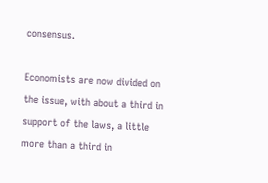consensus.

Economists are now divided on the issue, with about a third in support of the laws, a little more than a third in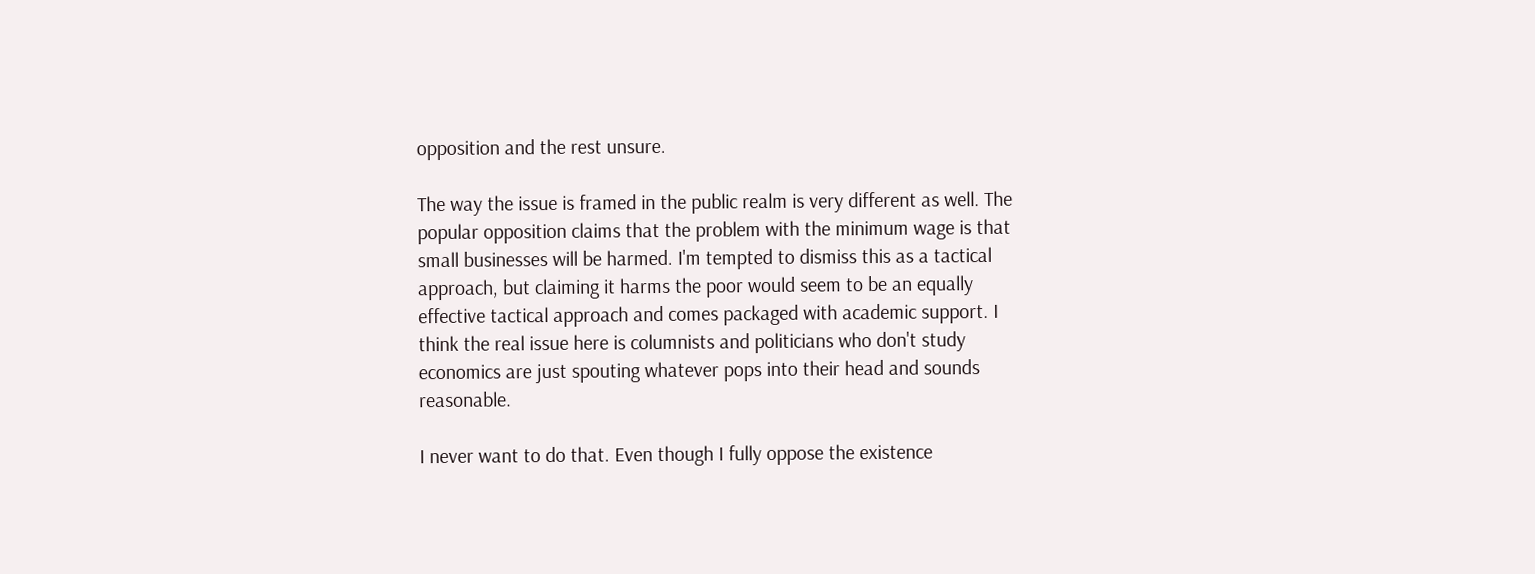opposition and the rest unsure.

The way the issue is framed in the public realm is very different as well. The popular opposition claims that the problem with the minimum wage is that small businesses will be harmed. I'm tempted to dismiss this as a tactical approach, but claiming it harms the poor would seem to be an equally effective tactical approach and comes packaged with academic support. I think the real issue here is columnists and politicians who don't study economics are just spouting whatever pops into their head and sounds reasonable.

I never want to do that. Even though I fully oppose the existence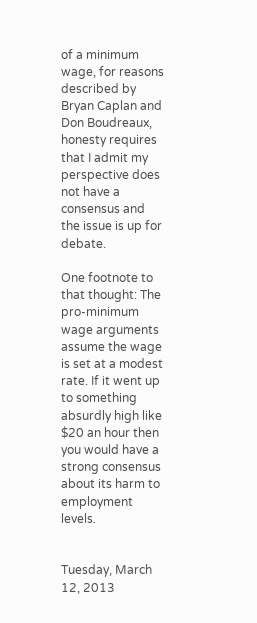of a minimum wage, for reasons described by Bryan Caplan and Don Boudreaux, honesty requires that I admit my perspective does not have a consensus and the issue is up for debate.

One footnote to that thought: The pro-minimum wage arguments assume the wage is set at a modest rate. If it went up to something absurdly high like $20 an hour then you would have a strong consensus about its harm to employment levels.


Tuesday, March 12, 2013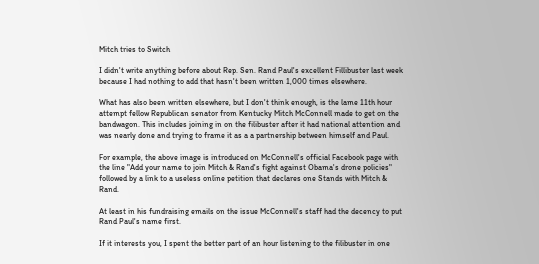Mitch tries to Switch

I didn't write anything before about Rep. Sen. Rand Paul's excellent Fillibuster last week because I had nothing to add that hasn't been written 1,000 times elsewhere.

What has also been written elsewhere, but I don't think enough, is the lame 11th hour attempt fellow Republican senator from Kentucky Mitch McConnell made to get on the bandwagon. This includes joining in on the filibuster after it had national attention and was nearly done and trying to frame it as a a partnership between himself and Paul.

For example, the above image is introduced on McConnell's official Facebook page with the line "Add your name to join Mitch & Rand's fight against Obama's drone policies" followed by a link to a useless online petition that declares one Stands with Mitch & Rand.

At least in his fundraising emails on the issue McConnell's staff had the decency to put Rand Paul's name first.

If it interests you, I spent the better part of an hour listening to the filibuster in one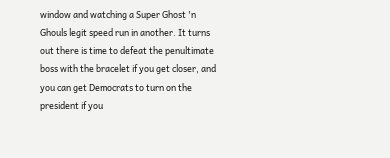window and watching a Super Ghost 'n Ghouls legit speed run in another. It turns out there is time to defeat the penultimate boss with the bracelet if you get closer, and you can get Democrats to turn on the president if you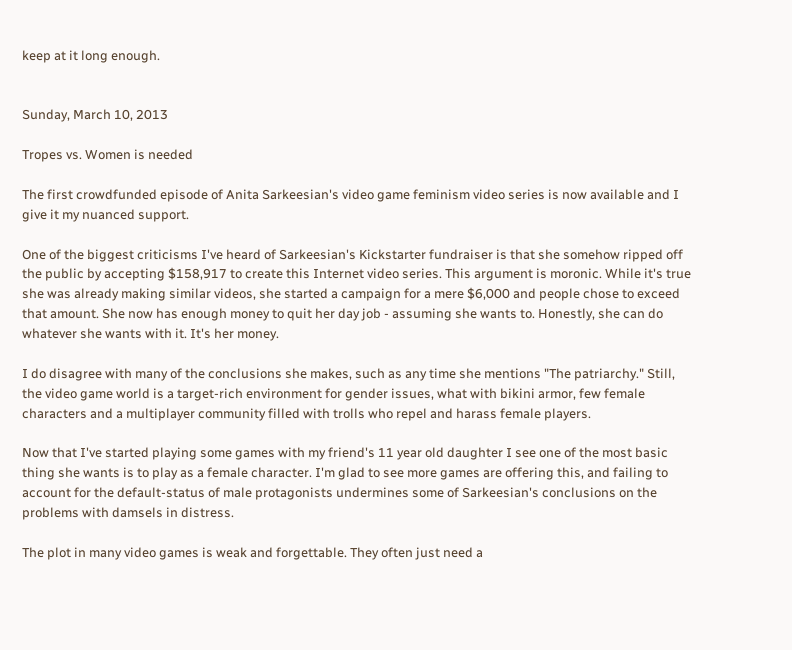keep at it long enough.


Sunday, March 10, 2013

Tropes vs. Women is needed

The first crowdfunded episode of Anita Sarkeesian's video game feminism video series is now available and I give it my nuanced support.

One of the biggest criticisms I've heard of Sarkeesian's Kickstarter fundraiser is that she somehow ripped off the public by accepting $158,917 to create this Internet video series. This argument is moronic. While it's true she was already making similar videos, she started a campaign for a mere $6,000 and people chose to exceed that amount. She now has enough money to quit her day job - assuming she wants to. Honestly, she can do whatever she wants with it. It's her money.

I do disagree with many of the conclusions she makes, such as any time she mentions "The patriarchy." Still, the video game world is a target-rich environment for gender issues, what with bikini armor, few female characters and a multiplayer community filled with trolls who repel and harass female players.

Now that I've started playing some games with my friend's 11 year old daughter I see one of the most basic thing she wants is to play as a female character. I'm glad to see more games are offering this, and failing to account for the default-status of male protagonists undermines some of Sarkeesian's conclusions on the problems with damsels in distress.

The plot in many video games is weak and forgettable. They often just need a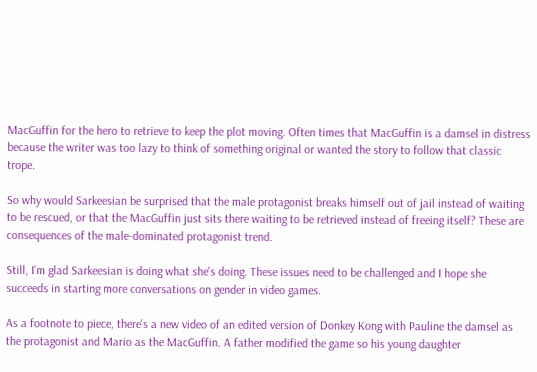MacGuffin for the hero to retrieve to keep the plot moving. Often times that MacGuffin is a damsel in distress because the writer was too lazy to think of something original or wanted the story to follow that classic trope.

So why would Sarkeesian be surprised that the male protagonist breaks himself out of jail instead of waiting to be rescued, or that the MacGuffin just sits there waiting to be retrieved instead of freeing itself? These are consequences of the male-dominated protagonist trend.

Still, I'm glad Sarkeesian is doing what she's doing. These issues need to be challenged and I hope she succeeds in starting more conversations on gender in video games.

As a footnote to piece, there's a new video of an edited version of Donkey Kong with Pauline the damsel as the protagonist and Mario as the MacGuffin. A father modified the game so his young daughter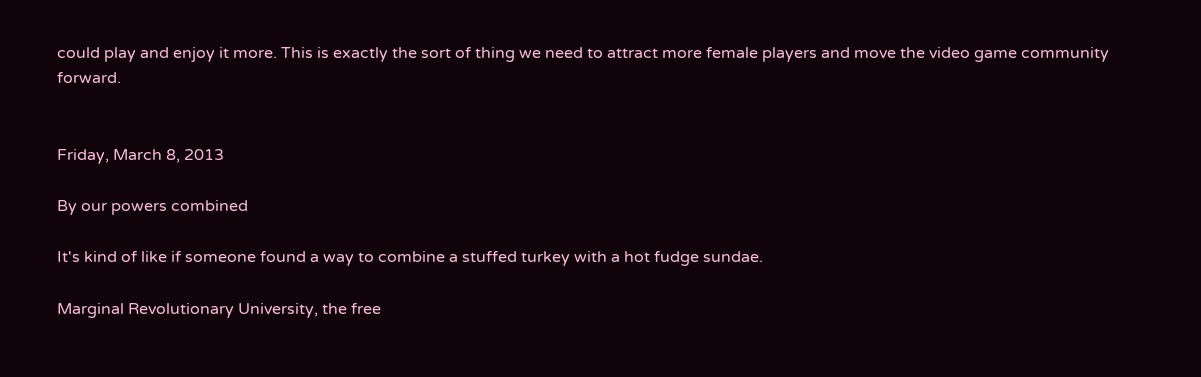could play and enjoy it more. This is exactly the sort of thing we need to attract more female players and move the video game community forward.


Friday, March 8, 2013

By our powers combined

It's kind of like if someone found a way to combine a stuffed turkey with a hot fudge sundae.

Marginal Revolutionary University, the free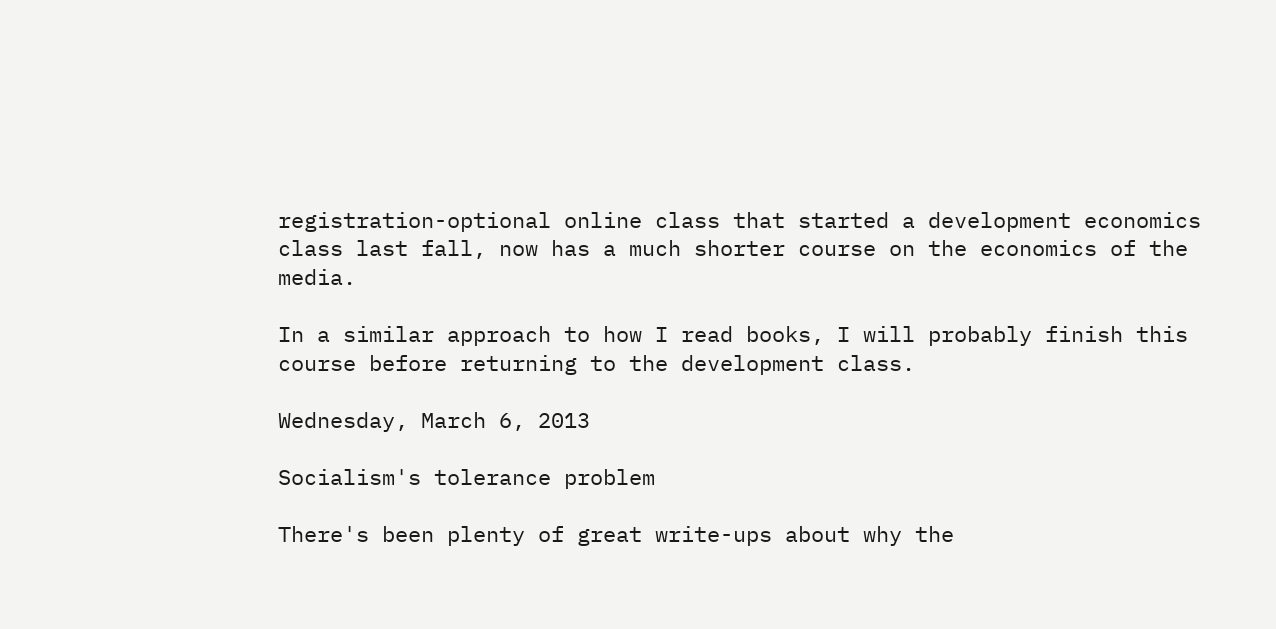registration-optional online class that started a development economics class last fall, now has a much shorter course on the economics of the media.

In a similar approach to how I read books, I will probably finish this course before returning to the development class.

Wednesday, March 6, 2013

Socialism's tolerance problem

There's been plenty of great write-ups about why the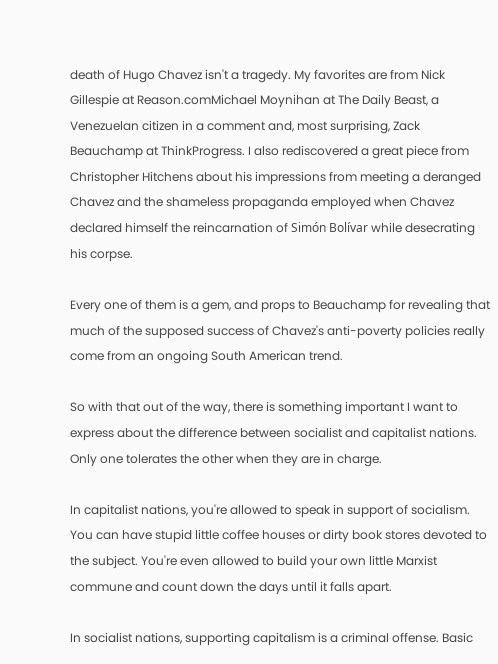death of Hugo Chavez isn't a tragedy. My favorites are from Nick Gillespie at Reason.comMichael Moynihan at The Daily Beast, a Venezuelan citizen in a comment and, most surprising, Zack Beauchamp at ThinkProgress. I also rediscovered a great piece from Christopher Hitchens about his impressions from meeting a deranged Chavez and the shameless propaganda employed when Chavez declared himself the reincarnation of Simón Bolívar while desecrating his corpse.

Every one of them is a gem, and props to Beauchamp for revealing that much of the supposed success of Chavez's anti-poverty policies really come from an ongoing South American trend.

So with that out of the way, there is something important I want to express about the difference between socialist and capitalist nations. Only one tolerates the other when they are in charge.

In capitalist nations, you're allowed to speak in support of socialism. You can have stupid little coffee houses or dirty book stores devoted to the subject. You're even allowed to build your own little Marxist commune and count down the days until it falls apart.

In socialist nations, supporting capitalism is a criminal offense. Basic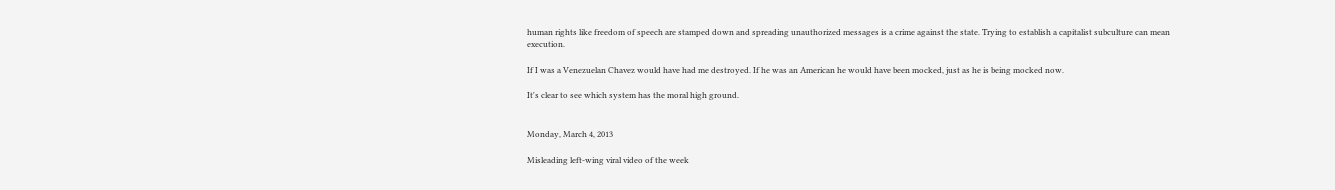human rights like freedom of speech are stamped down and spreading unauthorized messages is a crime against the state. Trying to establish a capitalist subculture can mean execution.

If I was a Venezuelan Chavez would have had me destroyed. If he was an American he would have been mocked, just as he is being mocked now.

It's clear to see which system has the moral high ground.


Monday, March 4, 2013

Misleading left-wing viral video of the week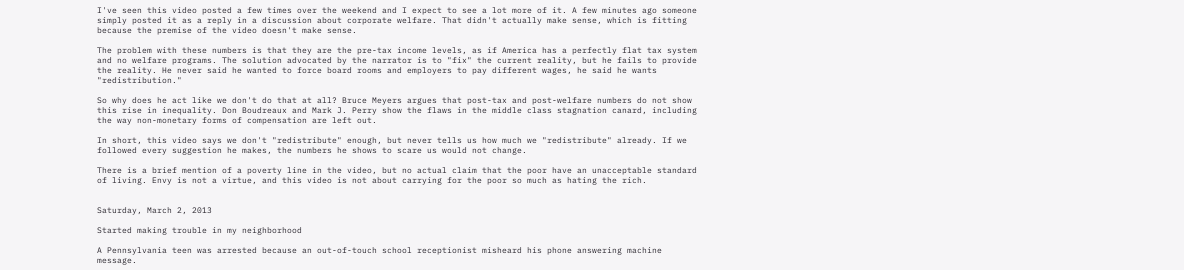I've seen this video posted a few times over the weekend and I expect to see a lot more of it. A few minutes ago someone simply posted it as a reply in a discussion about corporate welfare. That didn't actually make sense, which is fitting because the premise of the video doesn't make sense.

The problem with these numbers is that they are the pre-tax income levels, as if America has a perfectly flat tax system and no welfare programs. The solution advocated by the narrator is to "fix" the current reality, but he fails to provide the reality. He never said he wanted to force board rooms and employers to pay different wages, he said he wants "redistribution."

So why does he act like we don't do that at all? Bruce Meyers argues that post-tax and post-welfare numbers do not show this rise in inequality. Don Boudreaux and Mark J. Perry show the flaws in the middle class stagnation canard, including the way non-monetary forms of compensation are left out.

In short, this video says we don't "redistribute" enough, but never tells us how much we "redistribute" already. If we followed every suggestion he makes, the numbers he shows to scare us would not change.

There is a brief mention of a poverty line in the video, but no actual claim that the poor have an unacceptable standard of living. Envy is not a virtue, and this video is not about carrying for the poor so much as hating the rich.


Saturday, March 2, 2013

Started making trouble in my neighborhood

A Pennsylvania teen was arrested because an out-of-touch school receptionist misheard his phone answering machine message.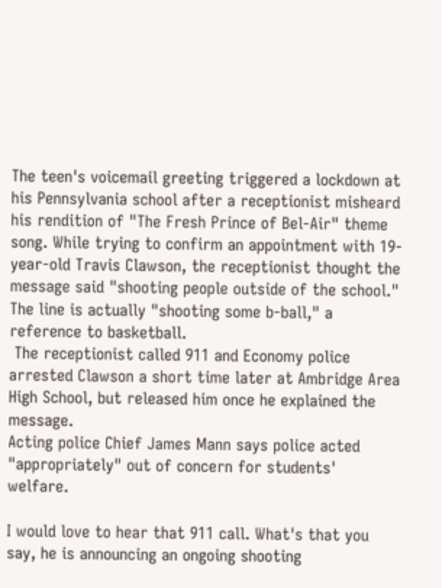The teen's voicemail greeting triggered a lockdown at his Pennsylvania school after a receptionist misheard his rendition of "The Fresh Prince of Bel-Air" theme song. While trying to confirm an appointment with 19-year-old Travis Clawson, the receptionist thought the message said "shooting people outside of the school." The line is actually "shooting some b-ball," a reference to basketball.
 The receptionist called 911 and Economy police arrested Clawson a short time later at Ambridge Area High School, but released him once he explained the message.
Acting police Chief James Mann says police acted "appropriately" out of concern for students' welfare.

I would love to hear that 911 call. What's that you say, he is announcing an ongoing shooting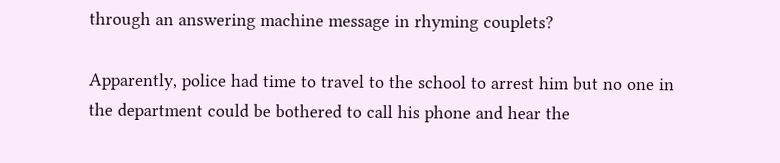through an answering machine message in rhyming couplets?

Apparently, police had time to travel to the school to arrest him but no one in the department could be bothered to call his phone and hear the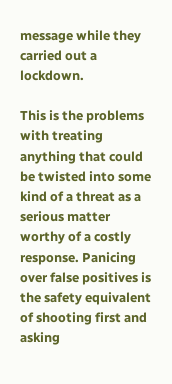message while they carried out a lockdown.

This is the problems with treating anything that could be twisted into some kind of a threat as a serious matter worthy of a costly response. Panicing over false positives is the safety equivalent of shooting first and asking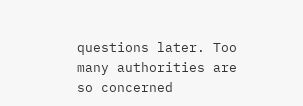questions later. Too many authorities are so concerned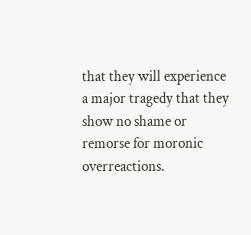that they will experience a major tragedy that they show no shame or remorse for moronic overreactions.